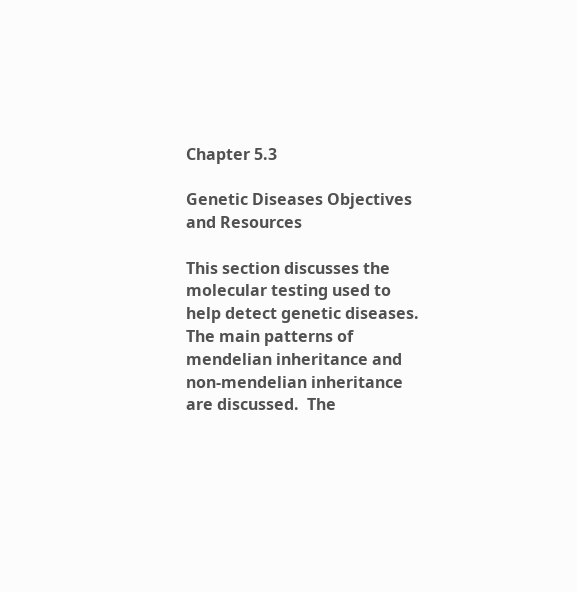Chapter 5.3

Genetic Diseases Objectives and Resources

This section discusses the molecular testing used to help detect genetic diseases.  The main patterns of mendelian inheritance and non-mendelian inheritance are discussed.  The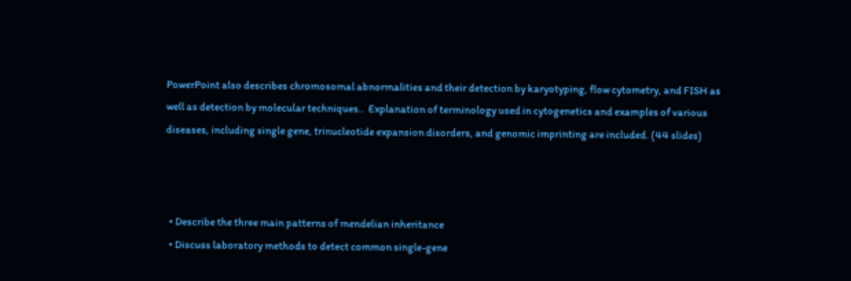PowerPoint also describes chromosomal abnormalities and their detection by karyotyping, flow cytometry, and FISH as well as detection by molecular techniques..  Explanation of terminology used in cytogenetics and examples of various diseases, including single gene, trinucleotide expansion disorders, and genomic imprinting are included. (44 slides)



  • Describe the three main patterns of mendelian inheritance
  • Discuss laboratory methods to detect common single-gene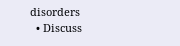disorders
  • Discuss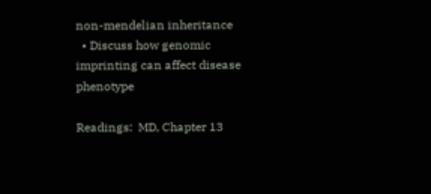non-mendelian inheritance
  • Discuss how genomic imprinting can affect disease phenotype

Readings:  MD, Chapter 13